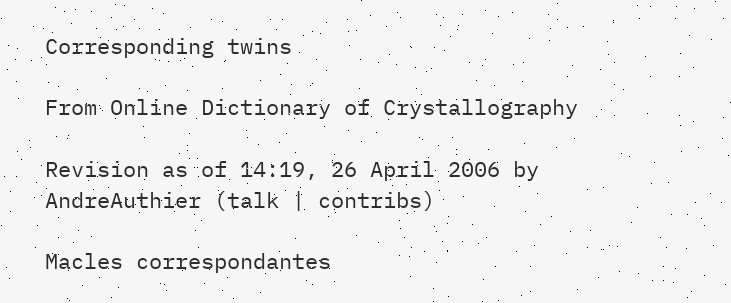Corresponding twins

From Online Dictionary of Crystallography

Revision as of 14:19, 26 April 2006 by AndreAuthier (talk | contribs)

Macles correspondantes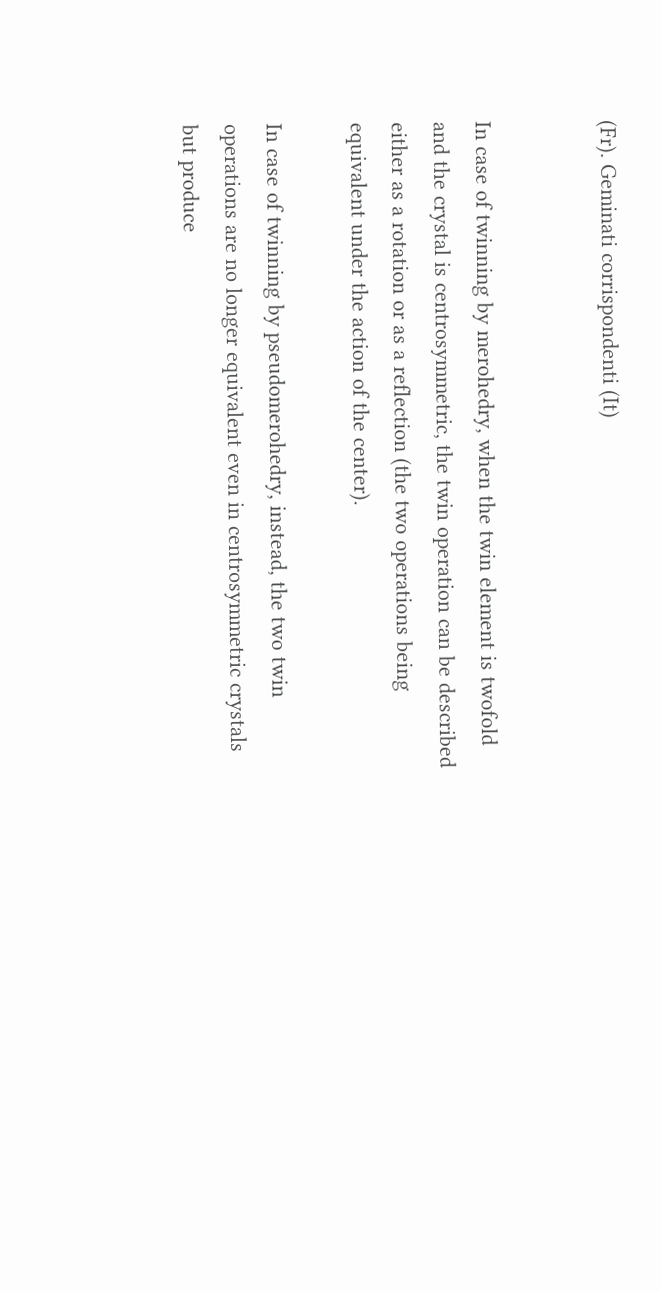(Fr). Geminati corrispondenti (It)


In case of twinning by merohedry, when the twin element is twofold and the crystal is centrosymmetric, the twin operation can be described either as a rotation or as a reflection (the two operations being equivalent under the action of the center).

In case of twinning by pseudomerohedry, instead, the two twin operations are no longer equivalent even in centrosymmetric crystals but produce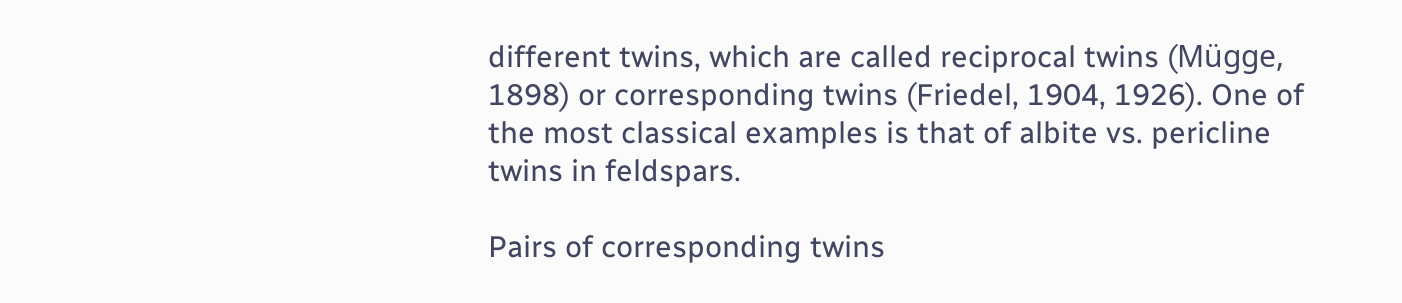different twins, which are called reciprocal twins (Mügge, 1898) or corresponding twins (Friedel, 1904, 1926). One of the most classical examples is that of albite vs. pericline twins in feldspars.

Pairs of corresponding twins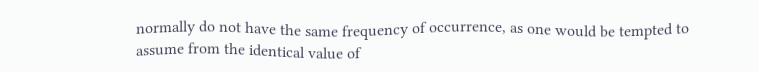normally do not have the same frequency of occurrence, as one would be tempted to assume from the identical value of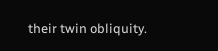their twin obliquity.